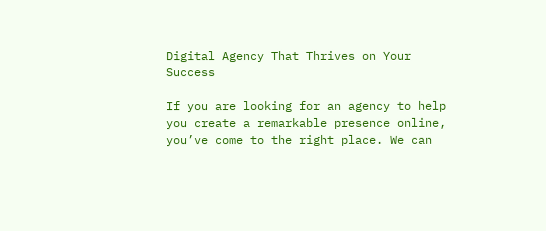Digital Agency That Thrives on Your Success

If you are looking for an agency to help you create a remarkable presence online, you’ve come to the right place. We can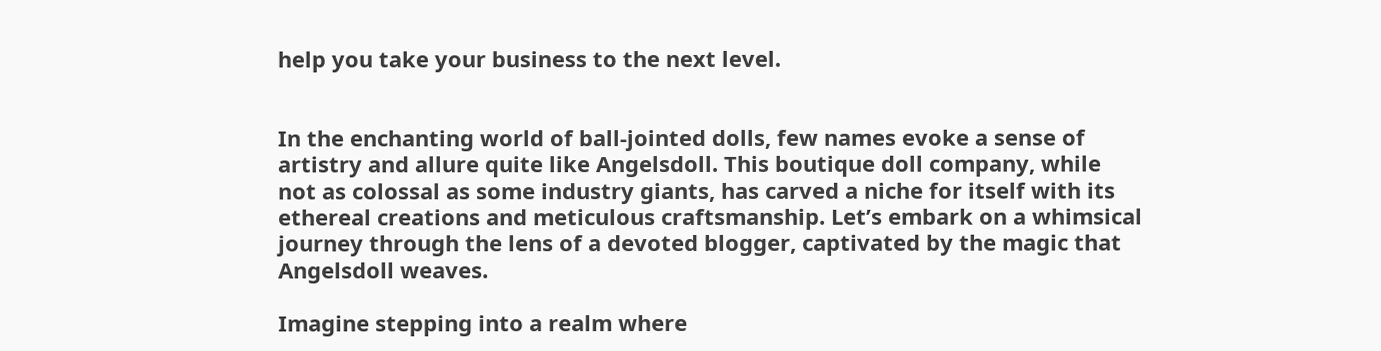help you take your business to the next level.


In the enchanting world of ball-jointed dolls, few names evoke a sense of artistry and allure quite like Angelsdoll. This boutique doll company, while not as colossal as some industry giants, has carved a niche for itself with its ethereal creations and meticulous craftsmanship. Let’s embark on a whimsical journey through the lens of a devoted blogger, captivated by the magic that Angelsdoll weaves.

Imagine stepping into a realm where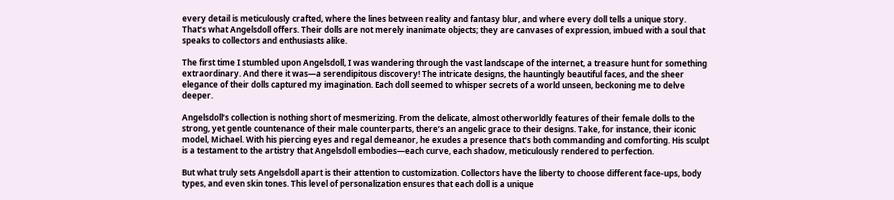every detail is meticulously crafted, where the lines between reality and fantasy blur, and where every doll tells a unique story. That’s what Angelsdoll offers. Their dolls are not merely inanimate objects; they are canvases of expression, imbued with a soul that speaks to collectors and enthusiasts alike.

The first time I stumbled upon Angelsdoll, I was wandering through the vast landscape of the internet, a treasure hunt for something extraordinary. And there it was—a serendipitous discovery! The intricate designs, the hauntingly beautiful faces, and the sheer elegance of their dolls captured my imagination. Each doll seemed to whisper secrets of a world unseen, beckoning me to delve deeper.

Angelsdoll’s collection is nothing short of mesmerizing. From the delicate, almost otherworldly features of their female dolls to the strong, yet gentle countenance of their male counterparts, there’s an angelic grace to their designs. Take, for instance, their iconic model, Michael. With his piercing eyes and regal demeanor, he exudes a presence that’s both commanding and comforting. His sculpt is a testament to the artistry that Angelsdoll embodies—each curve, each shadow, meticulously rendered to perfection.

But what truly sets Angelsdoll apart is their attention to customization. Collectors have the liberty to choose different face-ups, body types, and even skin tones. This level of personalization ensures that each doll is a unique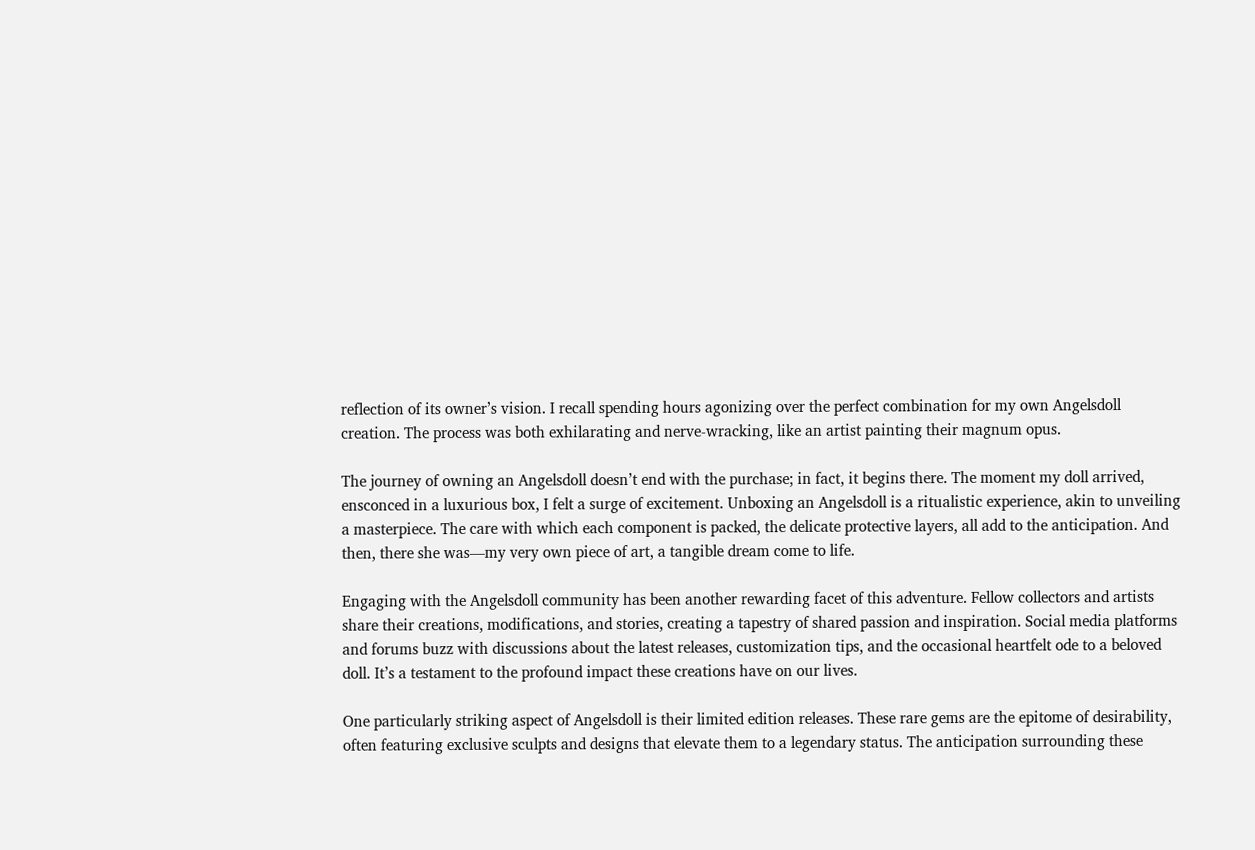reflection of its owner’s vision. I recall spending hours agonizing over the perfect combination for my own Angelsdoll creation. The process was both exhilarating and nerve-wracking, like an artist painting their magnum opus.

The journey of owning an Angelsdoll doesn’t end with the purchase; in fact, it begins there. The moment my doll arrived, ensconced in a luxurious box, I felt a surge of excitement. Unboxing an Angelsdoll is a ritualistic experience, akin to unveiling a masterpiece. The care with which each component is packed, the delicate protective layers, all add to the anticipation. And then, there she was—my very own piece of art, a tangible dream come to life.

Engaging with the Angelsdoll community has been another rewarding facet of this adventure. Fellow collectors and artists share their creations, modifications, and stories, creating a tapestry of shared passion and inspiration. Social media platforms and forums buzz with discussions about the latest releases, customization tips, and the occasional heartfelt ode to a beloved doll. It’s a testament to the profound impact these creations have on our lives.

One particularly striking aspect of Angelsdoll is their limited edition releases. These rare gems are the epitome of desirability, often featuring exclusive sculpts and designs that elevate them to a legendary status. The anticipation surrounding these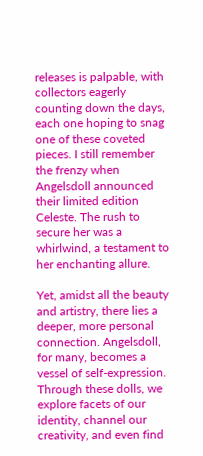releases is palpable, with collectors eagerly counting down the days, each one hoping to snag one of these coveted pieces. I still remember the frenzy when Angelsdoll announced their limited edition Celeste. The rush to secure her was a whirlwind, a testament to her enchanting allure.

Yet, amidst all the beauty and artistry, there lies a deeper, more personal connection. Angelsdoll, for many, becomes a vessel of self-expression. Through these dolls, we explore facets of our identity, channel our creativity, and even find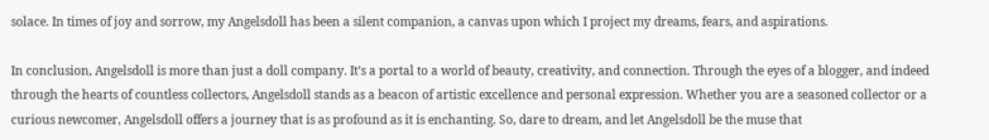solace. In times of joy and sorrow, my Angelsdoll has been a silent companion, a canvas upon which I project my dreams, fears, and aspirations.

In conclusion, Angelsdoll is more than just a doll company. It’s a portal to a world of beauty, creativity, and connection. Through the eyes of a blogger, and indeed through the hearts of countless collectors, Angelsdoll stands as a beacon of artistic excellence and personal expression. Whether you are a seasoned collector or a curious newcomer, Angelsdoll offers a journey that is as profound as it is enchanting. So, dare to dream, and let Angelsdoll be the muse that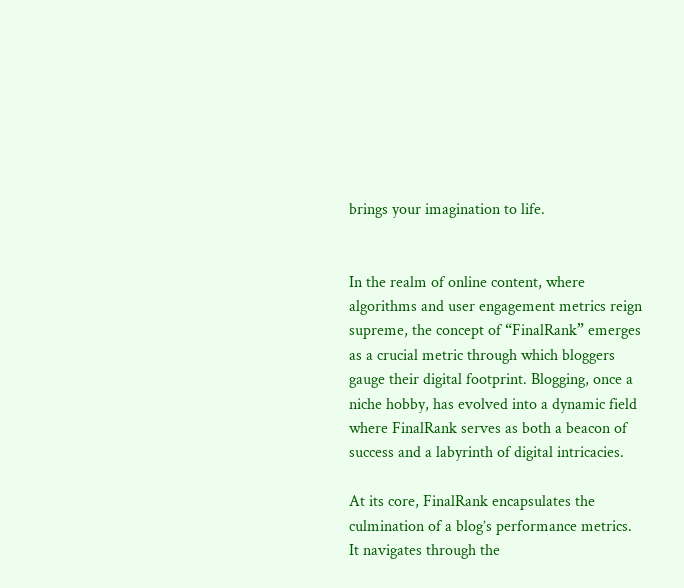brings your imagination to life.


In the realm of online content, where algorithms and user engagement metrics reign supreme, the concept of “FinalRank” emerges as a crucial metric through which bloggers gauge their digital footprint. Blogging, once a niche hobby, has evolved into a dynamic field where FinalRank serves as both a beacon of success and a labyrinth of digital intricacies.

At its core, FinalRank encapsulates the culmination of a blog’s performance metrics. It navigates through the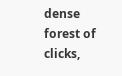dense forest of clicks,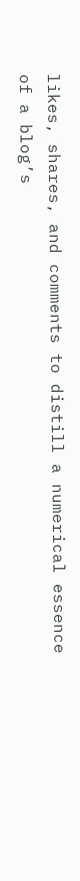likes, shares, and comments to distill a numerical essence of a blog’s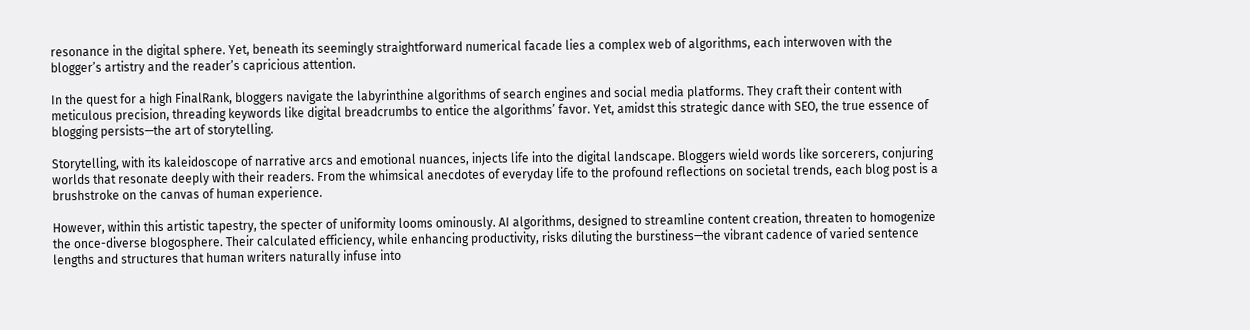resonance in the digital sphere. Yet, beneath its seemingly straightforward numerical facade lies a complex web of algorithms, each interwoven with the blogger’s artistry and the reader’s capricious attention.

In the quest for a high FinalRank, bloggers navigate the labyrinthine algorithms of search engines and social media platforms. They craft their content with meticulous precision, threading keywords like digital breadcrumbs to entice the algorithms’ favor. Yet, amidst this strategic dance with SEO, the true essence of blogging persists—the art of storytelling.

Storytelling, with its kaleidoscope of narrative arcs and emotional nuances, injects life into the digital landscape. Bloggers wield words like sorcerers, conjuring worlds that resonate deeply with their readers. From the whimsical anecdotes of everyday life to the profound reflections on societal trends, each blog post is a brushstroke on the canvas of human experience.

However, within this artistic tapestry, the specter of uniformity looms ominously. AI algorithms, designed to streamline content creation, threaten to homogenize the once-diverse blogosphere. Their calculated efficiency, while enhancing productivity, risks diluting the burstiness—the vibrant cadence of varied sentence lengths and structures that human writers naturally infuse into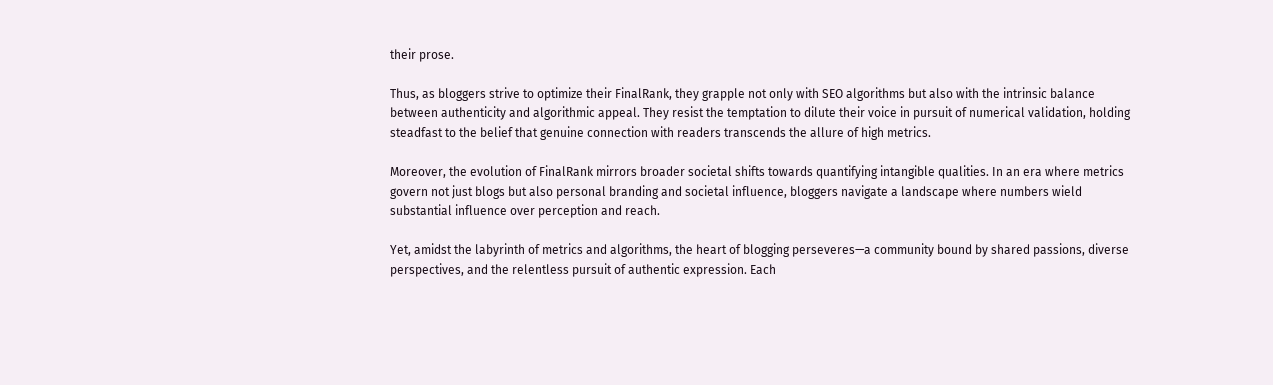their prose.

Thus, as bloggers strive to optimize their FinalRank, they grapple not only with SEO algorithms but also with the intrinsic balance between authenticity and algorithmic appeal. They resist the temptation to dilute their voice in pursuit of numerical validation, holding steadfast to the belief that genuine connection with readers transcends the allure of high metrics.

Moreover, the evolution of FinalRank mirrors broader societal shifts towards quantifying intangible qualities. In an era where metrics govern not just blogs but also personal branding and societal influence, bloggers navigate a landscape where numbers wield substantial influence over perception and reach.

Yet, amidst the labyrinth of metrics and algorithms, the heart of blogging perseveres—a community bound by shared passions, diverse perspectives, and the relentless pursuit of authentic expression. Each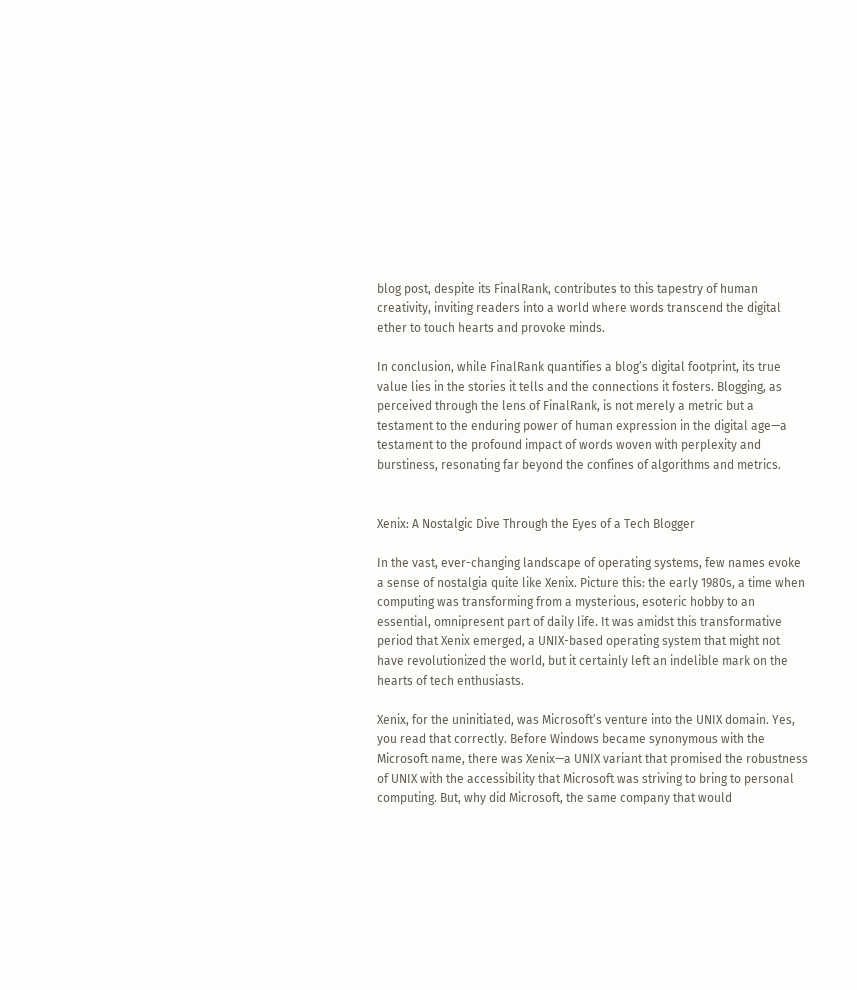blog post, despite its FinalRank, contributes to this tapestry of human creativity, inviting readers into a world where words transcend the digital ether to touch hearts and provoke minds.

In conclusion, while FinalRank quantifies a blog’s digital footprint, its true value lies in the stories it tells and the connections it fosters. Blogging, as perceived through the lens of FinalRank, is not merely a metric but a testament to the enduring power of human expression in the digital age—a testament to the profound impact of words woven with perplexity and burstiness, resonating far beyond the confines of algorithms and metrics.


Xenix: A Nostalgic Dive Through the Eyes of a Tech Blogger

In the vast, ever-changing landscape of operating systems, few names evoke a sense of nostalgia quite like Xenix. Picture this: the early 1980s, a time when computing was transforming from a mysterious, esoteric hobby to an essential, omnipresent part of daily life. It was amidst this transformative period that Xenix emerged, a UNIX-based operating system that might not have revolutionized the world, but it certainly left an indelible mark on the hearts of tech enthusiasts.

Xenix, for the uninitiated, was Microsoft’s venture into the UNIX domain. Yes, you read that correctly. Before Windows became synonymous with the Microsoft name, there was Xenix—a UNIX variant that promised the robustness of UNIX with the accessibility that Microsoft was striving to bring to personal computing. But, why did Microsoft, the same company that would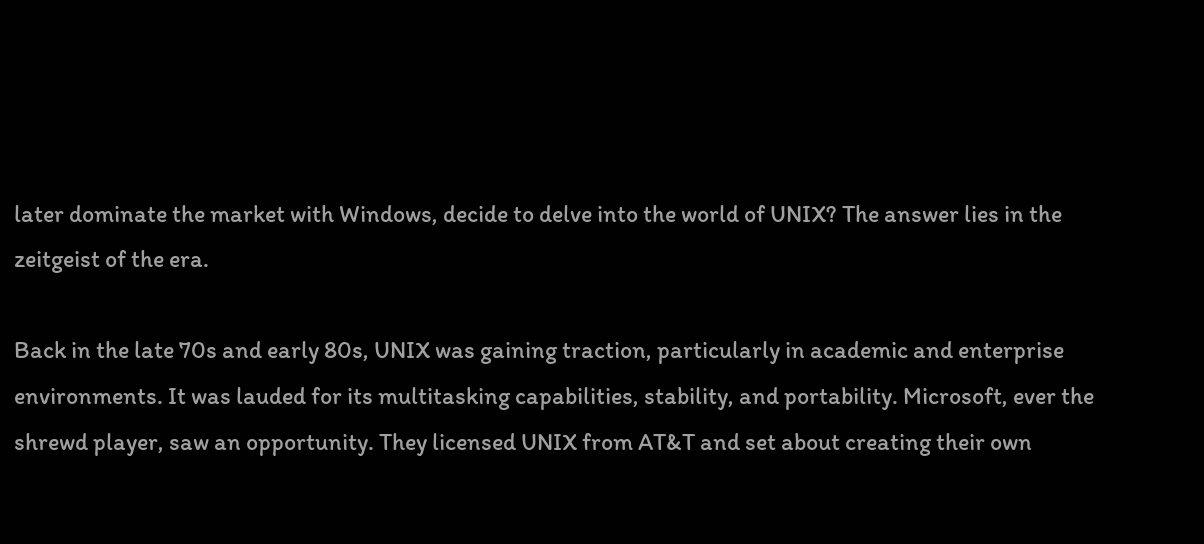later dominate the market with Windows, decide to delve into the world of UNIX? The answer lies in the zeitgeist of the era.

Back in the late 70s and early 80s, UNIX was gaining traction, particularly in academic and enterprise environments. It was lauded for its multitasking capabilities, stability, and portability. Microsoft, ever the shrewd player, saw an opportunity. They licensed UNIX from AT&T and set about creating their own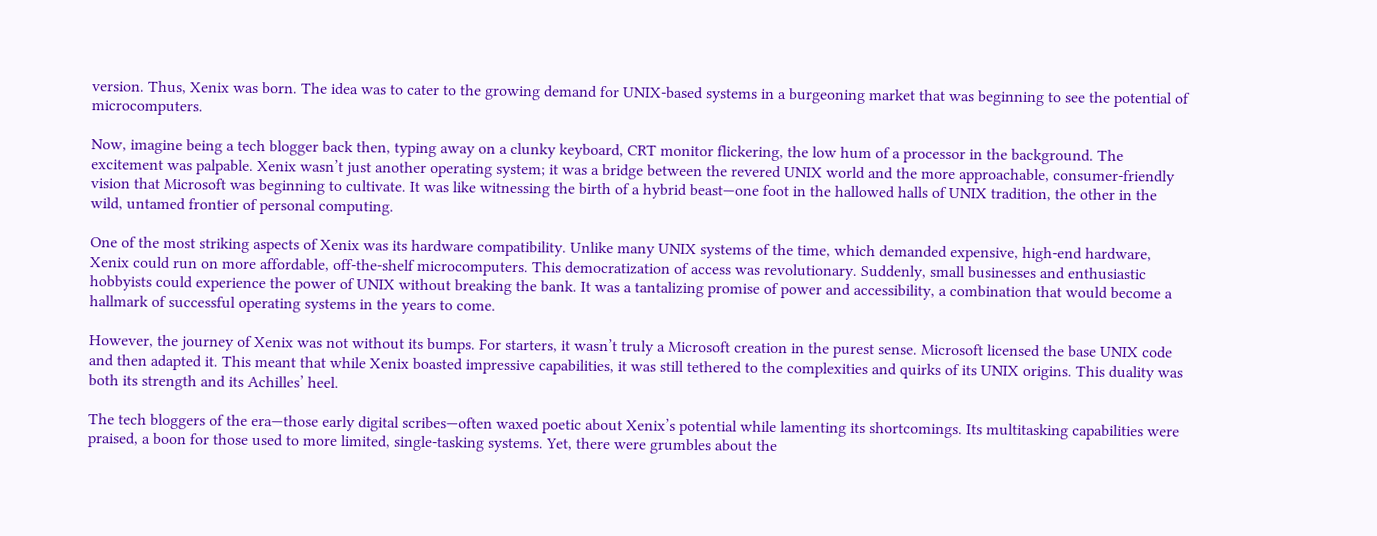version. Thus, Xenix was born. The idea was to cater to the growing demand for UNIX-based systems in a burgeoning market that was beginning to see the potential of microcomputers.

Now, imagine being a tech blogger back then, typing away on a clunky keyboard, CRT monitor flickering, the low hum of a processor in the background. The excitement was palpable. Xenix wasn’t just another operating system; it was a bridge between the revered UNIX world and the more approachable, consumer-friendly vision that Microsoft was beginning to cultivate. It was like witnessing the birth of a hybrid beast—one foot in the hallowed halls of UNIX tradition, the other in the wild, untamed frontier of personal computing.

One of the most striking aspects of Xenix was its hardware compatibility. Unlike many UNIX systems of the time, which demanded expensive, high-end hardware, Xenix could run on more affordable, off-the-shelf microcomputers. This democratization of access was revolutionary. Suddenly, small businesses and enthusiastic hobbyists could experience the power of UNIX without breaking the bank. It was a tantalizing promise of power and accessibility, a combination that would become a hallmark of successful operating systems in the years to come.

However, the journey of Xenix was not without its bumps. For starters, it wasn’t truly a Microsoft creation in the purest sense. Microsoft licensed the base UNIX code and then adapted it. This meant that while Xenix boasted impressive capabilities, it was still tethered to the complexities and quirks of its UNIX origins. This duality was both its strength and its Achilles’ heel.

The tech bloggers of the era—those early digital scribes—often waxed poetic about Xenix’s potential while lamenting its shortcomings. Its multitasking capabilities were praised, a boon for those used to more limited, single-tasking systems. Yet, there were grumbles about the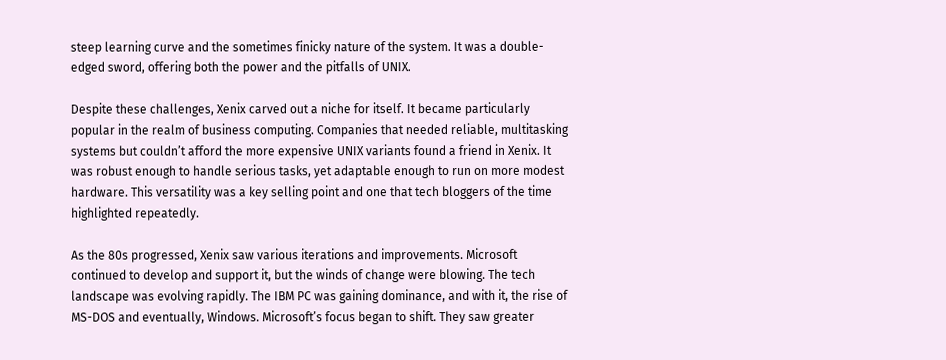steep learning curve and the sometimes finicky nature of the system. It was a double-edged sword, offering both the power and the pitfalls of UNIX.

Despite these challenges, Xenix carved out a niche for itself. It became particularly popular in the realm of business computing. Companies that needed reliable, multitasking systems but couldn’t afford the more expensive UNIX variants found a friend in Xenix. It was robust enough to handle serious tasks, yet adaptable enough to run on more modest hardware. This versatility was a key selling point and one that tech bloggers of the time highlighted repeatedly.

As the 80s progressed, Xenix saw various iterations and improvements. Microsoft continued to develop and support it, but the winds of change were blowing. The tech landscape was evolving rapidly. The IBM PC was gaining dominance, and with it, the rise of MS-DOS and eventually, Windows. Microsoft’s focus began to shift. They saw greater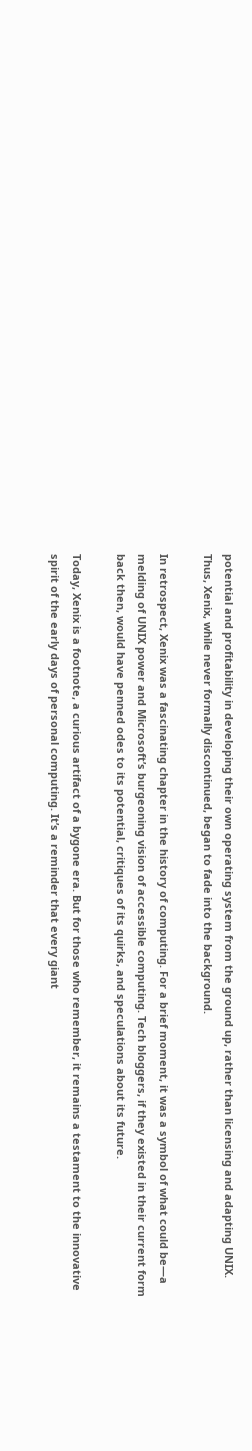potential and profitability in developing their own operating system from the ground up, rather than licensing and adapting UNIX. Thus, Xenix, while never formally discontinued, began to fade into the background.

In retrospect, Xenix was a fascinating chapter in the history of computing. For a brief moment, it was a symbol of what could be—a melding of UNIX power and Microsoft’s burgeoning vision of accessible computing. Tech bloggers, if they existed in their current form back then, would have penned odes to its potential, critiques of its quirks, and speculations about its future.

Today, Xenix is a footnote, a curious artifact of a bygone era. But for those who remember, it remains a testament to the innovative spirit of the early days of personal computing. It’s a reminder that every giant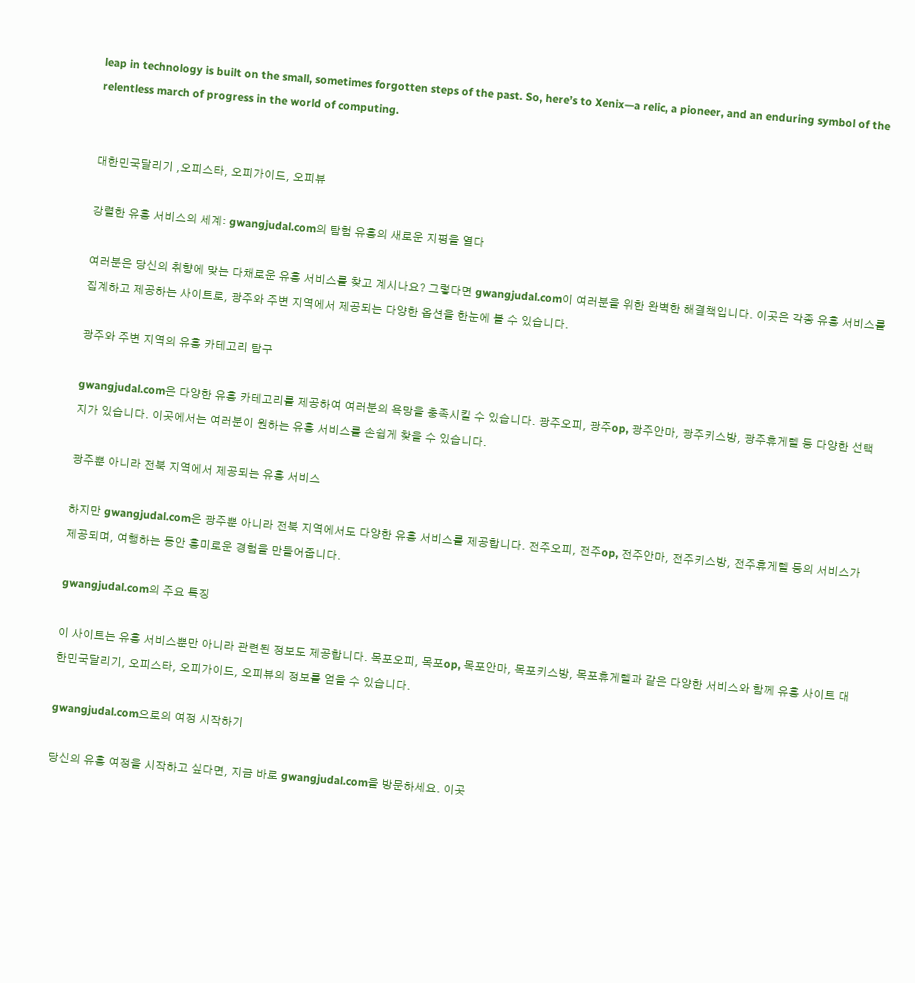leap in technology is built on the small, sometimes forgotten steps of the past. So, here’s to Xenix—a relic, a pioneer, and an enduring symbol of the relentless march of progress in the world of computing.


대한민국달리기 ,오피스타, 오피가이드, 오피뷰

강렬한 유흥 서비스의 세계: gwangjudal.com의 탐험 유흥의 새로운 지평을 열다

여러분은 당신의 취향에 맞는 다채로운 유흥 서비스를 찾고 계시나요? 그렇다면 gwangjudal.com이 여러분을 위한 완벽한 해결책입니다. 이곳은 각종 유흥 서비스를 집계하고 제공하는 사이트로, 광주와 주변 지역에서 제공되는 다양한 옵션을 한눈에 볼 수 있습니다.

광주와 주변 지역의 유흥 카테고리 탐구

gwangjudal.com은 다양한 유흥 카테고리를 제공하여 여러분의 욕망을 충족시킬 수 있습니다. 광주오피, 광주op, 광주안마, 광주키스방, 광주휴게텔 등 다양한 선택지가 있습니다. 이곳에서는 여러분이 원하는 유흥 서비스를 손쉽게 찾을 수 있습니다.

광주뿐 아니라 전북 지역에서 제공되는 유흥 서비스

하지만 gwangjudal.com은 광주뿐 아니라 전북 지역에서도 다양한 유흥 서비스를 제공합니다. 전주오피, 전주op, 전주안마, 전주키스방, 전주휴게텔 등의 서비스가 제공되며, 여행하는 동안 흥미로운 경험을 만들어줍니다.

gwangjudal.com의 주요 특징

이 사이트는 유흥 서비스뿐만 아니라 관련된 정보도 제공합니다. 목포오피, 목포op, 목포안마, 목포키스방, 목포휴게텔과 같은 다양한 서비스와 함께 유흥 사이트 대한민국달리기, 오피스타, 오피가이드, 오피뷰의 정보를 얻을 수 있습니다.

gwangjudal.com으로의 여정 시작하기

당신의 유흥 여정을 시작하고 싶다면, 지금 바로 gwangjudal.com을 방문하세요. 이곳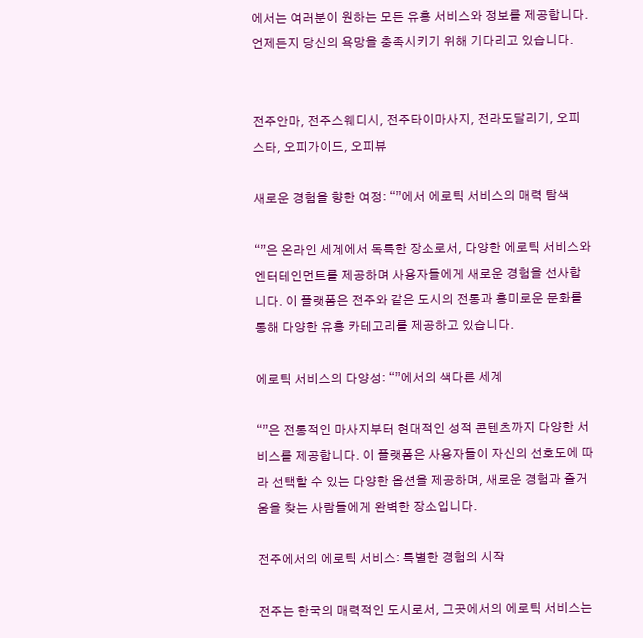에서는 여러분이 원하는 모든 유흥 서비스와 정보를 제공합니다. 언제든지 당신의 욕망을 충족시키기 위해 기다리고 있습니다.


전주안마, 전주스웨디시, 전주타이마사지, 전라도달리기, 오피스타, 오피가이드, 오피뷰

새로운 경험을 향한 여정: “”에서 에로틱 서비스의 매력 탐색

“”은 온라인 세계에서 독특한 장소로서, 다양한 에로틱 서비스와 엔터테인먼트를 제공하며 사용자들에게 새로운 경험을 선사합니다. 이 플랫폼은 전주와 같은 도시의 전통과 흥미로운 문화를 통해 다양한 유흥 카테고리를 제공하고 있습니다.

에로틱 서비스의 다양성: “”에서의 색다른 세계

“”은 전통적인 마사지부터 현대적인 성적 콘텐츠까지 다양한 서비스를 제공합니다. 이 플랫폼은 사용자들이 자신의 선호도에 따라 선택할 수 있는 다양한 옵션을 제공하며, 새로운 경험과 즐거움을 찾는 사람들에게 완벽한 장소입니다.

전주에서의 에로틱 서비스: 특별한 경험의 시작

전주는 한국의 매력적인 도시로서, 그곳에서의 에로틱 서비스는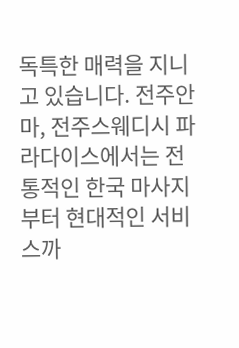독특한 매력을 지니고 있습니다. 전주안마, 전주스웨디시 파라다이스에서는 전통적인 한국 마사지부터 현대적인 서비스까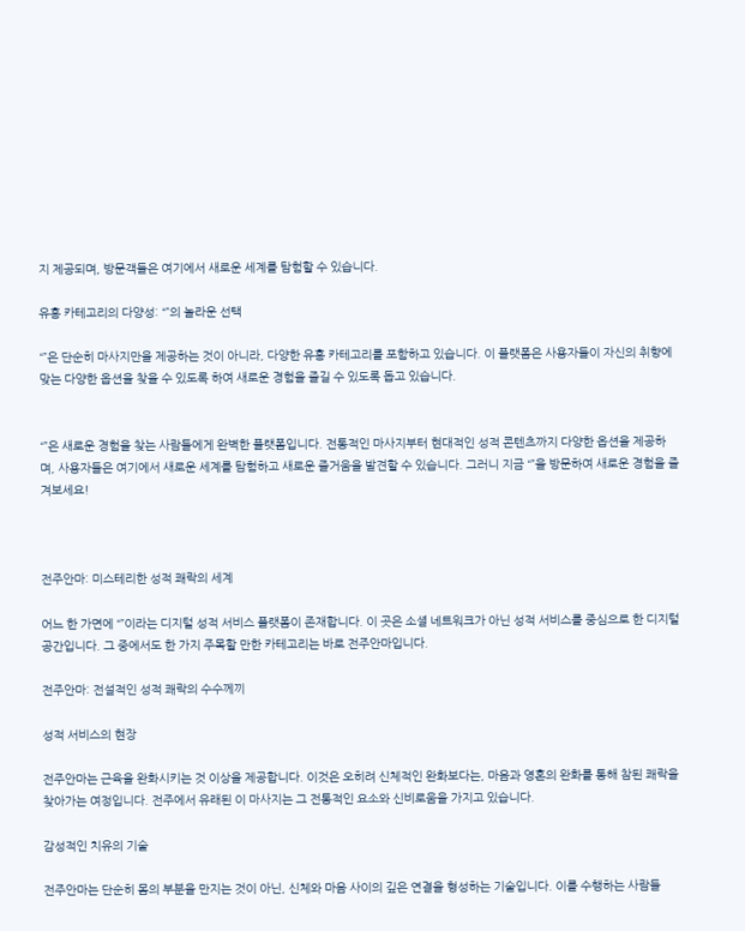지 제공되며, 방문객들은 여기에서 새로운 세계를 탐험할 수 있습니다.

유흥 카테고리의 다양성: “”의 놀라운 선택

“”은 단순히 마사지만을 제공하는 것이 아니라, 다양한 유흥 카테고리를 포함하고 있습니다. 이 플랫폼은 사용자들이 자신의 취향에 맞는 다양한 옵션을 찾을 수 있도록 하여 새로운 경험을 즐길 수 있도록 돕고 있습니다.


“”은 새로운 경험을 찾는 사람들에게 완벽한 플랫폼입니다. 전통적인 마사지부터 현대적인 성적 콘텐츠까지 다양한 옵션을 제공하며, 사용자들은 여기에서 새로운 세계를 탐험하고 새로운 즐거움을 발견할 수 있습니다. 그러니 지금 “”을 방문하여 새로운 경험을 즐겨보세요!



전주안마: 미스테리한 성적 쾌락의 세계

어느 한 가면에 “”이라는 디지털 성적 서비스 플랫폼이 존재합니다. 이 곳은 소셜 네트워크가 아닌 성적 서비스를 중심으로 한 디지털 공간입니다. 그 중에서도 한 가지 주목할 만한 카테고리는 바로 전주안마입니다.

전주안마: 전설적인 성적 쾌락의 수수께끼

성적 서비스의 현장

전주안마는 근육을 완화시키는 것 이상을 제공합니다. 이것은 오히려 신체적인 완화보다는, 마음과 영혼의 완화를 통해 참된 쾌락을 찾아가는 여정입니다. 전주에서 유래된 이 마사지는 그 전통적인 요소와 신비로움을 가지고 있습니다.

감성적인 치유의 기술

전주안마는 단순히 몸의 부분을 만지는 것이 아닌, 신체와 마음 사이의 깊은 연결을 형성하는 기술입니다. 이를 수행하는 사람들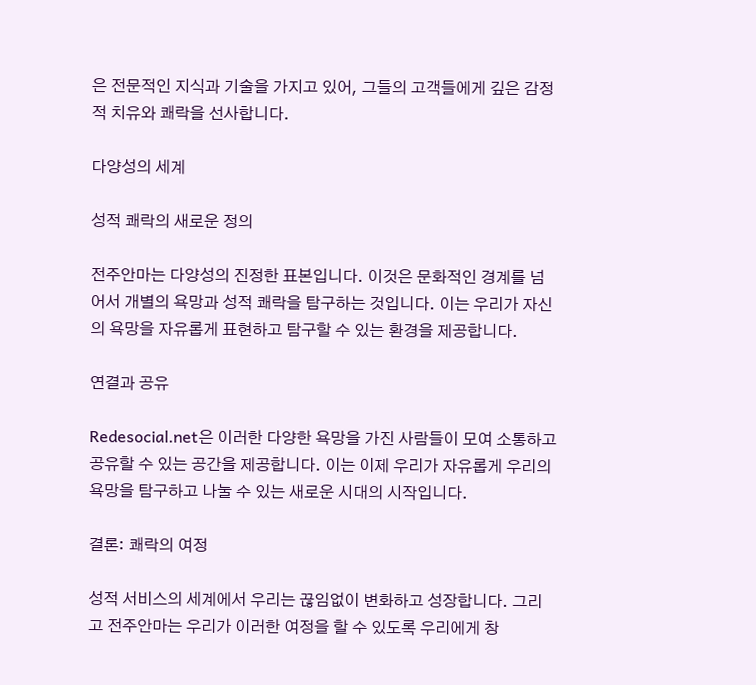은 전문적인 지식과 기술을 가지고 있어, 그들의 고객들에게 깊은 감정적 치유와 쾌락을 선사합니다.

다양성의 세계

성적 쾌락의 새로운 정의

전주안마는 다양성의 진정한 표본입니다. 이것은 문화적인 경계를 넘어서 개별의 욕망과 성적 쾌락을 탐구하는 것입니다. 이는 우리가 자신의 욕망을 자유롭게 표현하고 탐구할 수 있는 환경을 제공합니다.

연결과 공유

Redesocial.net은 이러한 다양한 욕망을 가진 사람들이 모여 소통하고 공유할 수 있는 공간을 제공합니다. 이는 이제 우리가 자유롭게 우리의 욕망을 탐구하고 나눌 수 있는 새로운 시대의 시작입니다.

결론: 쾌락의 여정

성적 서비스의 세계에서 우리는 끊임없이 변화하고 성장합니다. 그리고 전주안마는 우리가 이러한 여정을 할 수 있도록 우리에게 창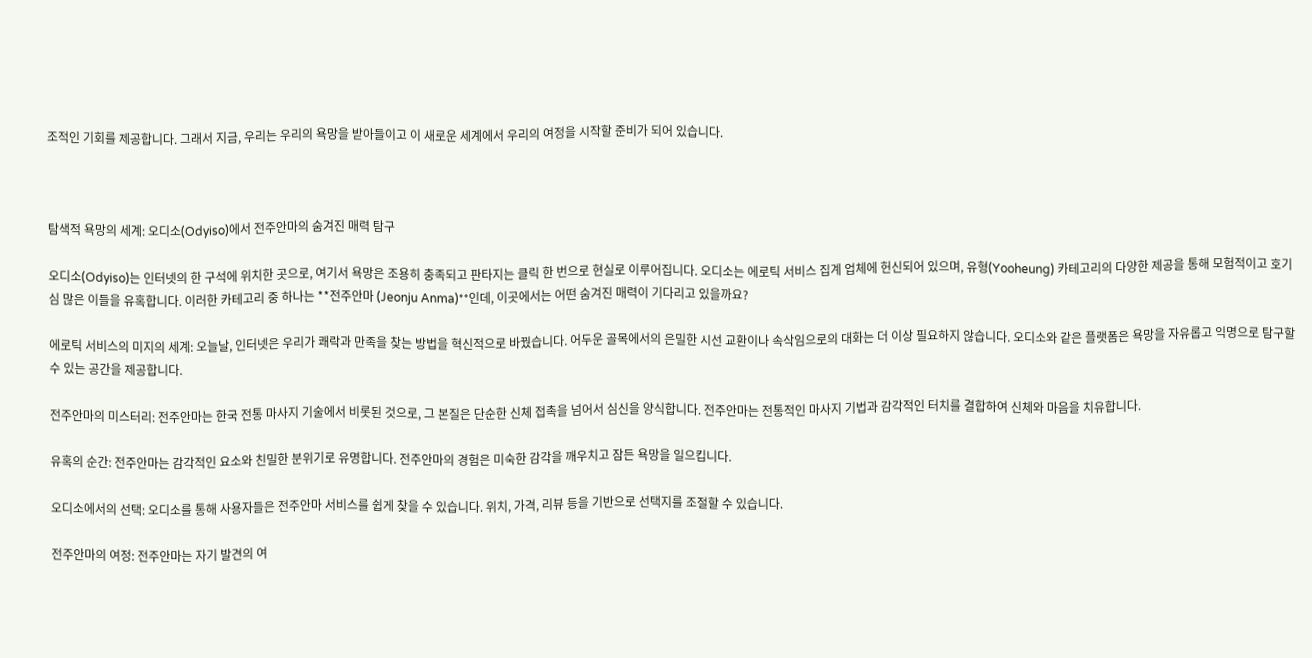조적인 기회를 제공합니다. 그래서 지금, 우리는 우리의 욕망을 받아들이고 이 새로운 세계에서 우리의 여정을 시작할 준비가 되어 있습니다.



탐색적 욕망의 세계: 오디소(Odyiso)에서 전주안마의 숨겨진 매력 탐구

오디소(Odyiso)는 인터넷의 한 구석에 위치한 곳으로, 여기서 욕망은 조용히 충족되고 판타지는 클릭 한 번으로 현실로 이루어집니다. 오디소는 에로틱 서비스 집계 업체에 헌신되어 있으며, 유형(Yooheung) 카테고리의 다양한 제공을 통해 모험적이고 호기심 많은 이들을 유혹합니다. 이러한 카테고리 중 하나는 **전주안마 (Jeonju Anma)**인데, 이곳에서는 어떤 숨겨진 매력이 기다리고 있을까요?

에로틱 서비스의 미지의 세계: 오늘날, 인터넷은 우리가 쾌락과 만족을 찾는 방법을 혁신적으로 바꿨습니다. 어두운 골목에서의 은밀한 시선 교환이나 속삭임으로의 대화는 더 이상 필요하지 않습니다. 오디소와 같은 플랫폼은 욕망을 자유롭고 익명으로 탐구할 수 있는 공간을 제공합니다.

전주안마의 미스터리: 전주안마는 한국 전통 마사지 기술에서 비롯된 것으로, 그 본질은 단순한 신체 접촉을 넘어서 심신을 양식합니다. 전주안마는 전통적인 마사지 기법과 감각적인 터치를 결합하여 신체와 마음을 치유합니다.

유혹의 순간: 전주안마는 감각적인 요소와 친밀한 분위기로 유명합니다. 전주안마의 경험은 미숙한 감각을 깨우치고 잠든 욕망을 일으킵니다.

오디소에서의 선택: 오디소를 통해 사용자들은 전주안마 서비스를 쉽게 찾을 수 있습니다. 위치, 가격, 리뷰 등을 기반으로 선택지를 조절할 수 있습니다.

전주안마의 여정: 전주안마는 자기 발견의 여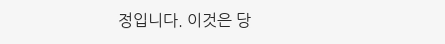정입니다. 이것은 당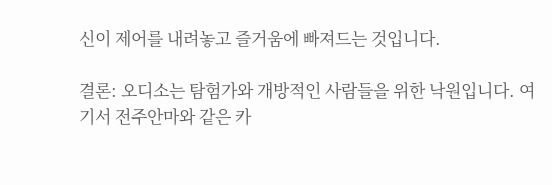신이 제어를 내려놓고 즐거움에 빠져드는 것입니다.

결론: 오디소는 탐험가와 개방적인 사람들을 위한 낙원입니다. 여기서 전주안마와 같은 카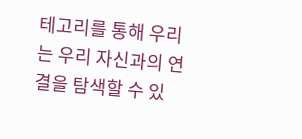테고리를 통해 우리는 우리 자신과의 연결을 탐색할 수 있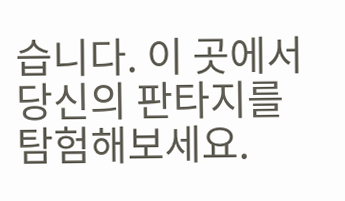습니다. 이 곳에서 당신의 판타지를 탐험해보세요.